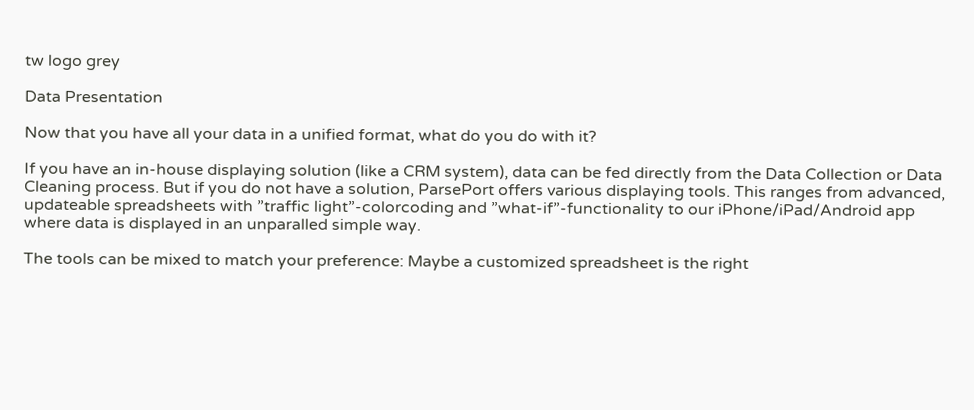tw logo grey

Data Presentation

Now that you have all your data in a unified format, what do you do with it?

If you have an in-house displaying solution (like a CRM system), data can be fed directly from the Data Collection or Data Cleaning process. But if you do not have a solution, ParsePort offers various displaying tools. This ranges from advanced, updateable spreadsheets with ”traffic light”-colorcoding and ”what-if”-functionality to our iPhone/iPad/Android app where data is displayed in an unparalled simple way.

The tools can be mixed to match your preference: Maybe a customized spreadsheet is the right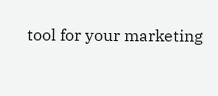tool for your marketing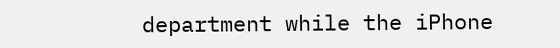department while the iPhone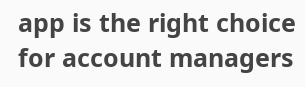app is the right choice for account managers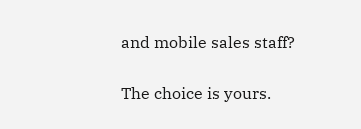and mobile sales staff?

The choice is yours.